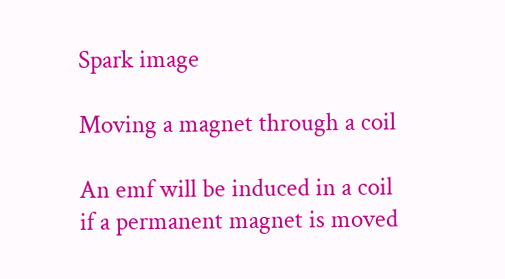Spark image

Moving a magnet through a coil

An emf will be induced in a coil if a permanent magnet is moved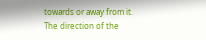towards or away from it. The direction of the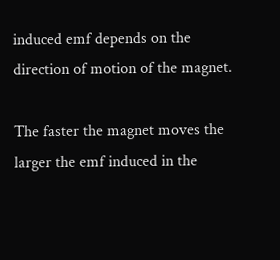induced emf depends on the direction of motion of the magnet.

The faster the magnet moves the larger the emf induced in the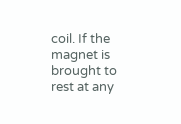coil. If the magnet is brought to rest at any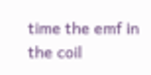time the emf in the coil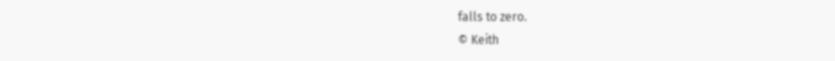falls to zero.
© Keith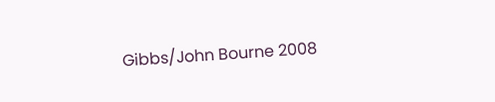Gibbs/John Bourne 2008